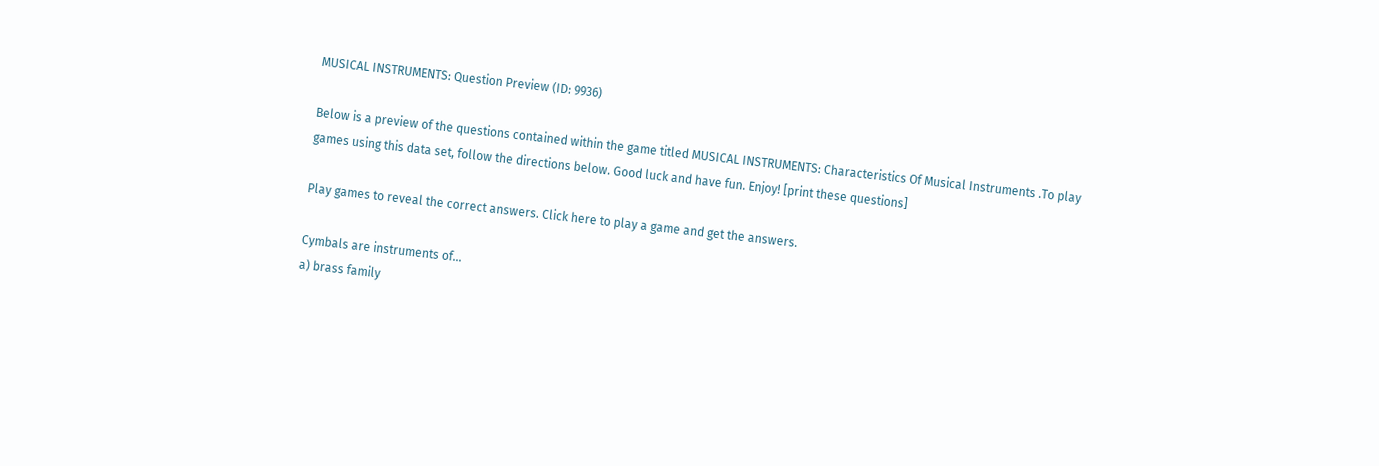MUSICAL INSTRUMENTS: Question Preview (ID: 9936)

Below is a preview of the questions contained within the game titled MUSICAL INSTRUMENTS: Characteristics Of Musical Instruments .To play games using this data set, follow the directions below. Good luck and have fun. Enjoy! [print these questions]

Play games to reveal the correct answers. Click here to play a game and get the answers.

Cymbals are instruments of...
a) brass family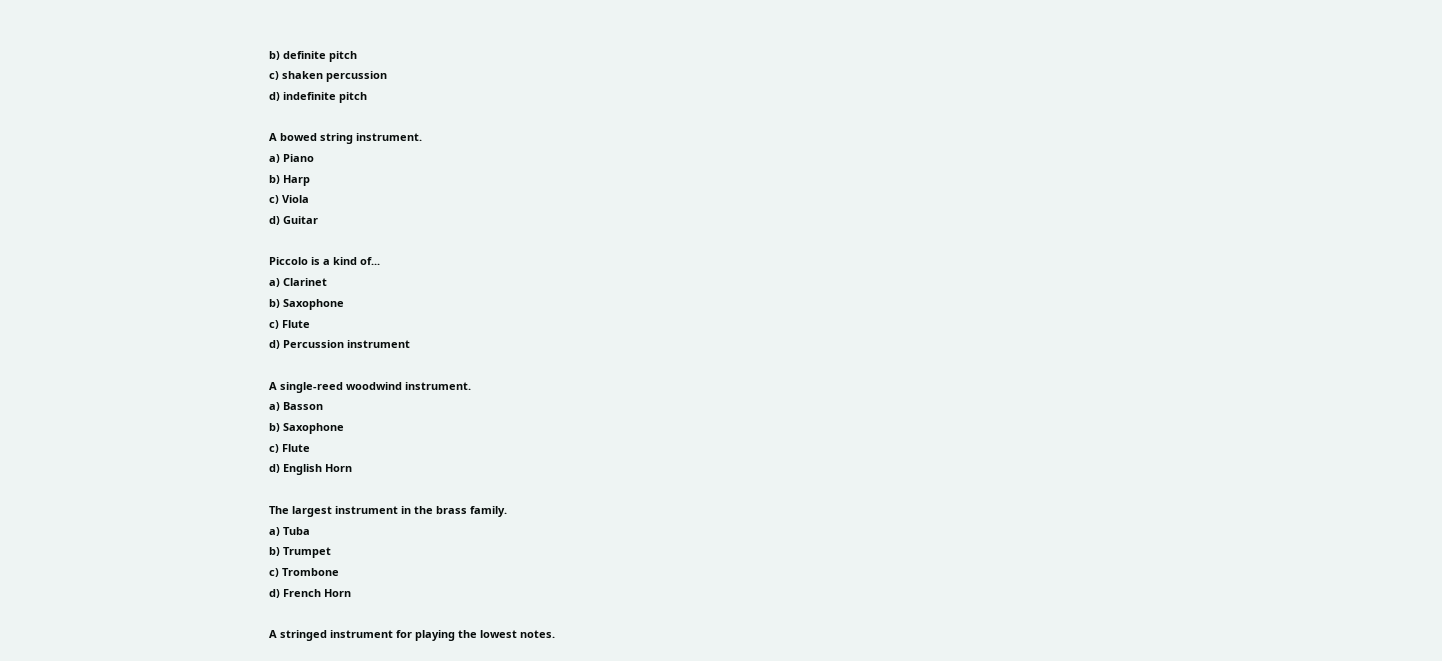b) definite pitch
c) shaken percussion
d) indefinite pitch

A bowed string instrument.
a) Piano
b) Harp
c) Viola
d) Guitar

Piccolo is a kind of...
a) Clarinet
b) Saxophone
c) Flute
d) Percussion instrument

A single-reed woodwind instrument.
a) Basson
b) Saxophone
c) Flute
d) English Horn

The largest instrument in the brass family.
a) Tuba
b) Trumpet
c) Trombone
d) French Horn

A stringed instrument for playing the lowest notes.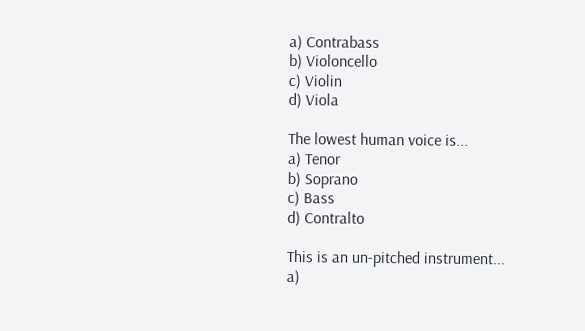a) Contrabass
b) Violoncello
c) Violin
d) Viola

The lowest human voice is...
a) Tenor
b) Soprano
c) Bass
d) Contralto

This is an un-pitched instrument...
a)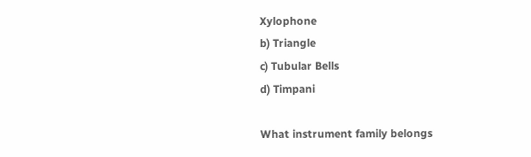Xylophone
b) Triangle
c) Tubular Bells
d) Timpani

What instrument family belongs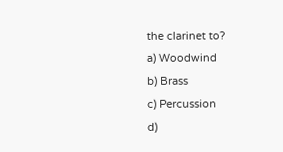the clarinet to?
a) Woodwind
b) Brass
c) Percussion
d)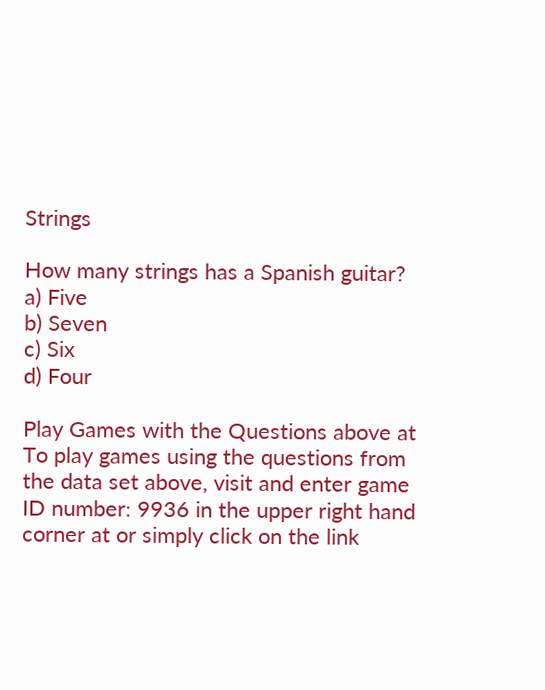Strings

How many strings has a Spanish guitar?
a) Five
b) Seven
c) Six
d) Four

Play Games with the Questions above at
To play games using the questions from the data set above, visit and enter game ID number: 9936 in the upper right hand corner at or simply click on the link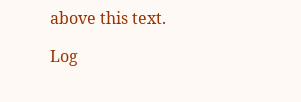above this text.

Log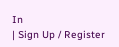In
| Sign Up / Register